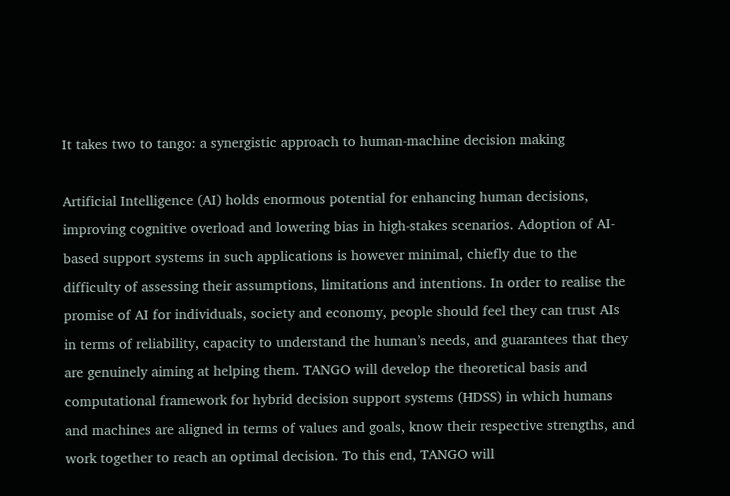It takes two to tango: a synergistic approach to human-machine decision making

Artificial Intelligence (AI) holds enormous potential for enhancing human decisions, improving cognitive overload and lowering bias in high-stakes scenarios. Adoption of AI-based support systems in such applications is however minimal, chiefly due to the difficulty of assessing their assumptions, limitations and intentions. In order to realise the promise of AI for individuals, society and economy, people should feel they can trust AIs in terms of reliability, capacity to understand the human’s needs, and guarantees that they are genuinely aiming at helping them. TANGO will develop the theoretical basis and computational framework for hybrid decision support systems (HDSS) in which humans and machines are aligned in terms of values and goals, know their respective strengths, and work together to reach an optimal decision. To this end, TANGO will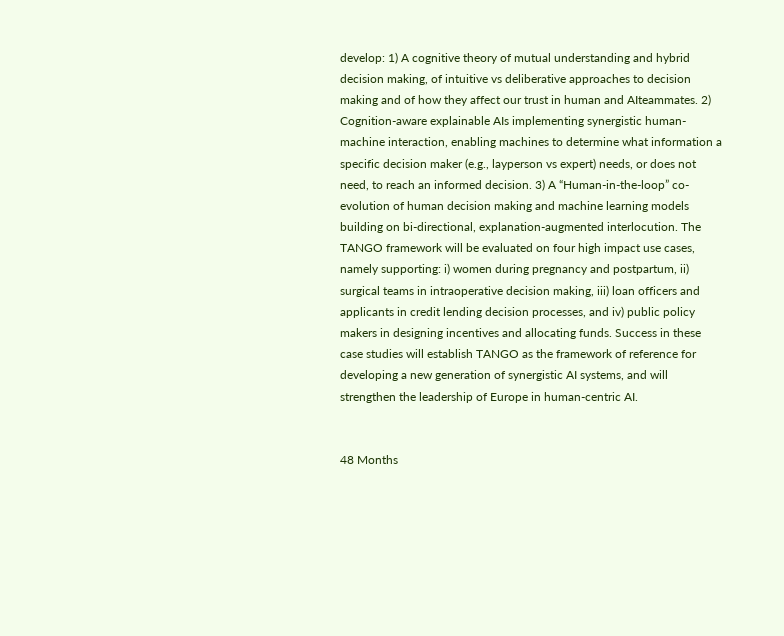develop: 1) A cognitive theory of mutual understanding and hybrid decision making, of intuitive vs deliberative approaches to decision making and of how they affect our trust in human and AIteammates. 2) Cognition-aware explainable AIs implementing synergistic human-machine interaction, enabling machines to determine what information a specific decision maker (e.g., layperson vs expert) needs, or does not need, to reach an informed decision. 3) A “Human-in-the-loop” co-evolution of human decision making and machine learning models building on bi-directional, explanation-augmented interlocution. The TANGO framework will be evaluated on four high impact use cases, namely supporting: i) women during pregnancy and postpartum, ii) surgical teams in intraoperative decision making, iii) loan officers and applicants in credit lending decision processes, and iv) public policy makers in designing incentives and allocating funds. Success in these case studies will establish TANGO as the framework of reference for developing a new generation of synergistic AI systems, and will strengthen the leadership of Europe in human-centric AI.


48 Months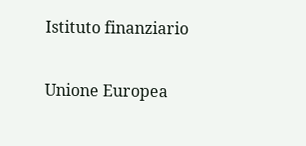Istituto finanziario

Unione Europea